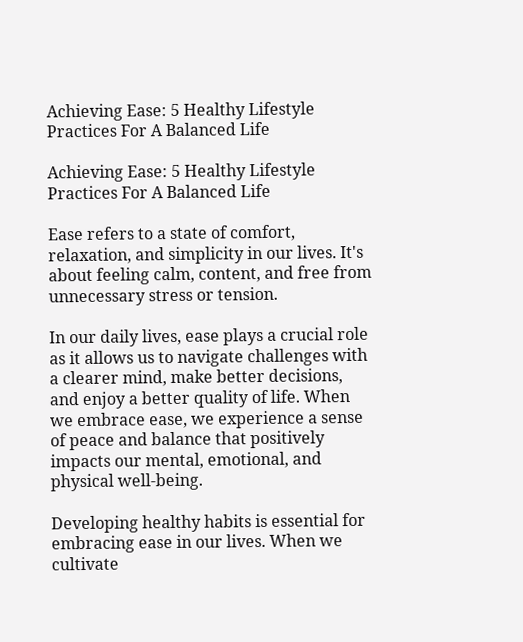Achieving Ease: 5 Healthy Lifestyle Practices For A Balanced Life

Achieving Ease: 5 Healthy Lifestyle Practices For A Balanced Life

Ease refers to a state of comfort, relaxation, and simplicity in our lives. It's about feeling calm, content, and free from unnecessary stress or tension.

In our daily lives, ease plays a crucial role as it allows us to navigate challenges with a clearer mind, make better decisions, and enjoy a better quality of life. When we embrace ease, we experience a sense of peace and balance that positively impacts our mental, emotional, and physical well-being.

Developing healthy habits is essential for embracing ease in our lives. When we cultivate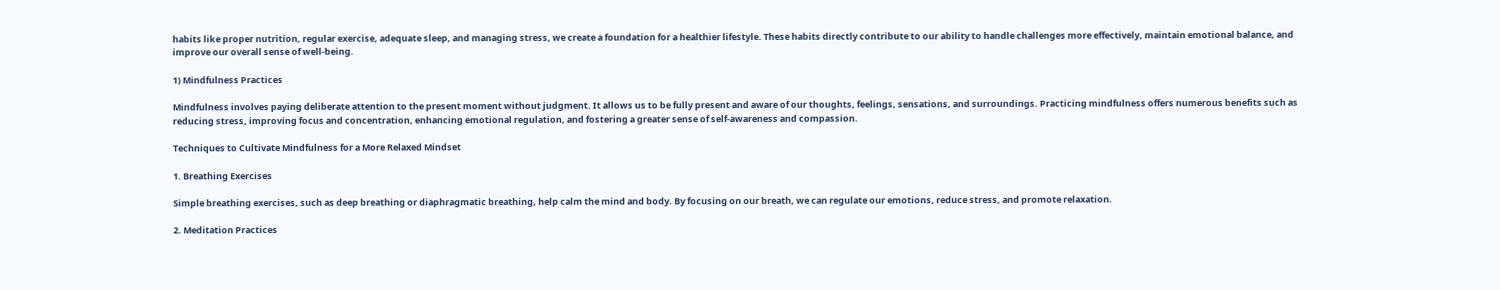habits like proper nutrition, regular exercise, adequate sleep, and managing stress, we create a foundation for a healthier lifestyle. These habits directly contribute to our ability to handle challenges more effectively, maintain emotional balance, and improve our overall sense of well-being.

1) Mindfulness Practices

Mindfulness involves paying deliberate attention to the present moment without judgment. It allows us to be fully present and aware of our thoughts, feelings, sensations, and surroundings. Practicing mindfulness offers numerous benefits such as reducing stress, improving focus and concentration, enhancing emotional regulation, and fostering a greater sense of self-awareness and compassion.

Techniques to Cultivate Mindfulness for a More Relaxed Mindset

1. Breathing Exercises

Simple breathing exercises, such as deep breathing or diaphragmatic breathing, help calm the mind and body. By focusing on our breath, we can regulate our emotions, reduce stress, and promote relaxation.

2. Meditation Practices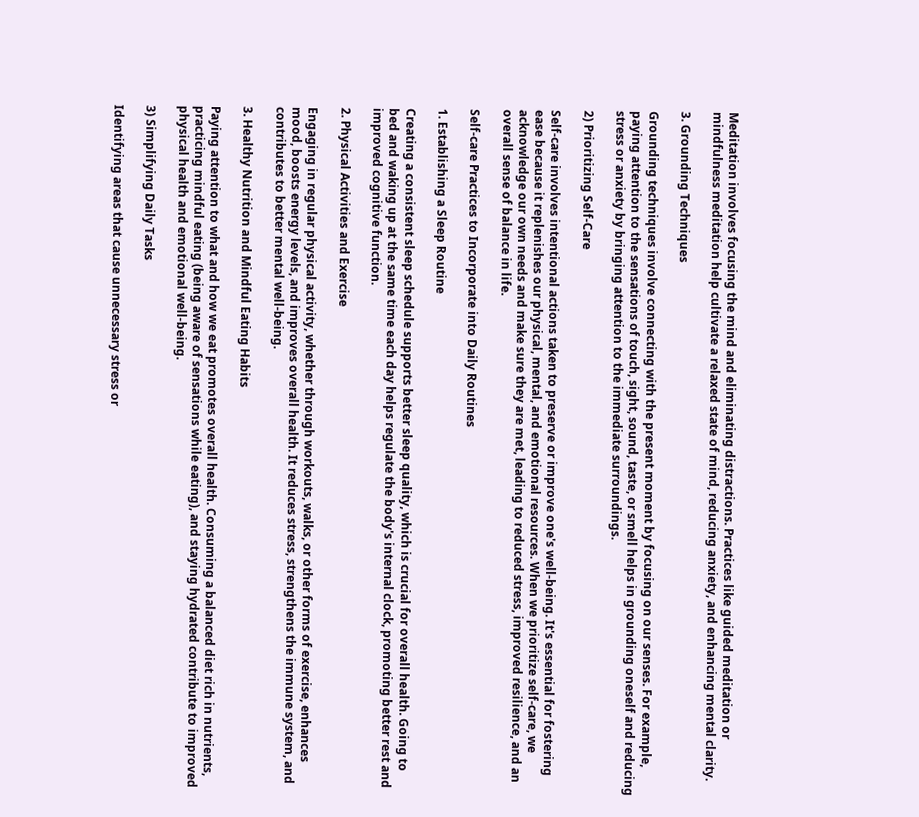Meditation involves focusing the mind and eliminating distractions. Practices like guided meditation or mindfulness meditation help cultivate a relaxed state of mind, reducing anxiety, and enhancing mental clarity.

3. Grounding Techniques

Grounding techniques involve connecting with the present moment by focusing on our senses. For example, paying attention to the sensations of touch, sight, sound, taste, or smell helps in grounding oneself and reducing stress or anxiety by bringing attention to the immediate surroundings.

2) Prioritizing Self-Care

Self-care involves intentional actions taken to preserve or improve one's well-being. It's essential for fostering ease because it replenishes our physical, mental, and emotional resources. When we prioritize self-care, we acknowledge our own needs and make sure they are met, leading to reduced stress, improved resilience, and an overall sense of balance in life.

Self-care Practices to Incorporate into Daily Routines

1. Establishing a Sleep Routine

Creating a consistent sleep schedule supports better sleep quality, which is crucial for overall health. Going to bed and waking up at the same time each day helps regulate the body's internal clock, promoting better rest and improved cognitive function.

2. Physical Activities and Exercise

Engaging in regular physical activity, whether through workouts, walks, or other forms of exercise, enhances mood, boosts energy levels, and improves overall health. It reduces stress, strengthens the immune system, and contributes to better mental well-being.

3. Healthy Nutrition and Mindful Eating Habits

Paying attention to what and how we eat promotes overall health. Consuming a balanced diet rich in nutrients, practicing mindful eating (being aware of sensations while eating), and staying hydrated contribute to improved physical health and emotional well-being.

3) Simplifying Daily Tasks

Identifying areas that cause unnecessary stress or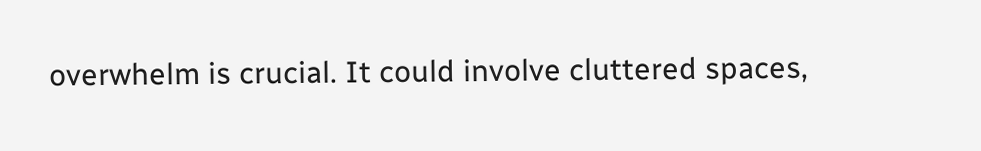overwhelm is crucial. It could involve cluttered spaces,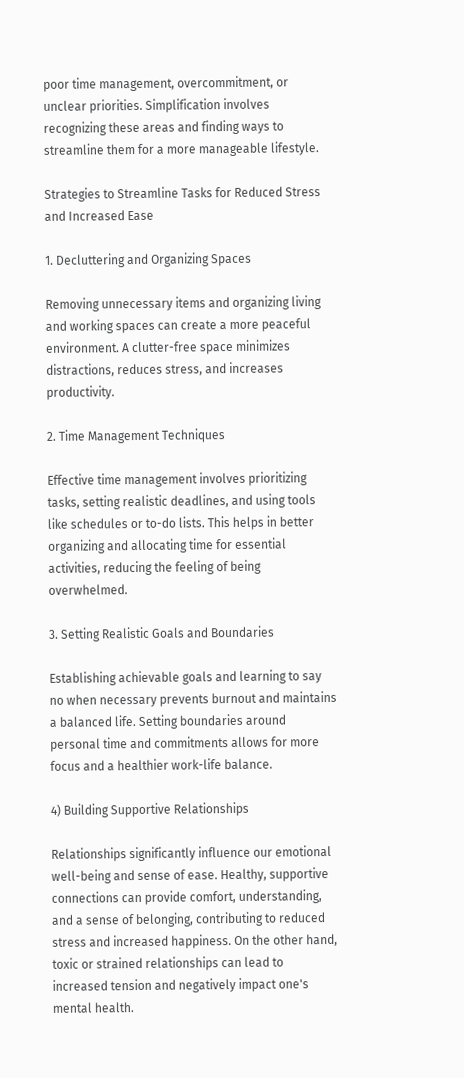poor time management, overcommitment, or unclear priorities. Simplification involves recognizing these areas and finding ways to streamline them for a more manageable lifestyle.

Strategies to Streamline Tasks for Reduced Stress and Increased Ease

1. Decluttering and Organizing Spaces

Removing unnecessary items and organizing living and working spaces can create a more peaceful environment. A clutter-free space minimizes distractions, reduces stress, and increases productivity.

2. Time Management Techniques

Effective time management involves prioritizing tasks, setting realistic deadlines, and using tools like schedules or to-do lists. This helps in better organizing and allocating time for essential activities, reducing the feeling of being overwhelmed.

3. Setting Realistic Goals and Boundaries

Establishing achievable goals and learning to say no when necessary prevents burnout and maintains a balanced life. Setting boundaries around personal time and commitments allows for more focus and a healthier work-life balance.

4) Building Supportive Relationships

Relationships significantly influence our emotional well-being and sense of ease. Healthy, supportive connections can provide comfort, understanding, and a sense of belonging, contributing to reduced stress and increased happiness. On the other hand, toxic or strained relationships can lead to increased tension and negatively impact one's mental health.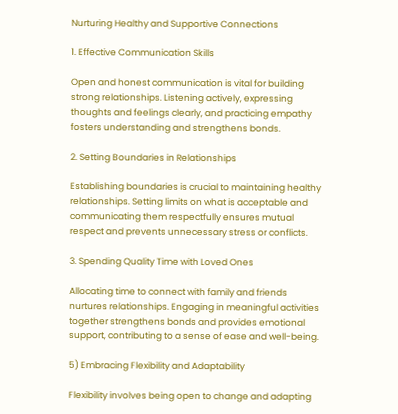Nurturing Healthy and Supportive Connections

1. Effective Communication Skills

Open and honest communication is vital for building strong relationships. Listening actively, expressing thoughts and feelings clearly, and practicing empathy fosters understanding and strengthens bonds.

2. Setting Boundaries in Relationships

Establishing boundaries is crucial to maintaining healthy relationships. Setting limits on what is acceptable and communicating them respectfully ensures mutual respect and prevents unnecessary stress or conflicts.

3. Spending Quality Time with Loved Ones

Allocating time to connect with family and friends nurtures relationships. Engaging in meaningful activities together strengthens bonds and provides emotional support, contributing to a sense of ease and well-being.

5) Embracing Flexibility and Adaptability

Flexibility involves being open to change and adapting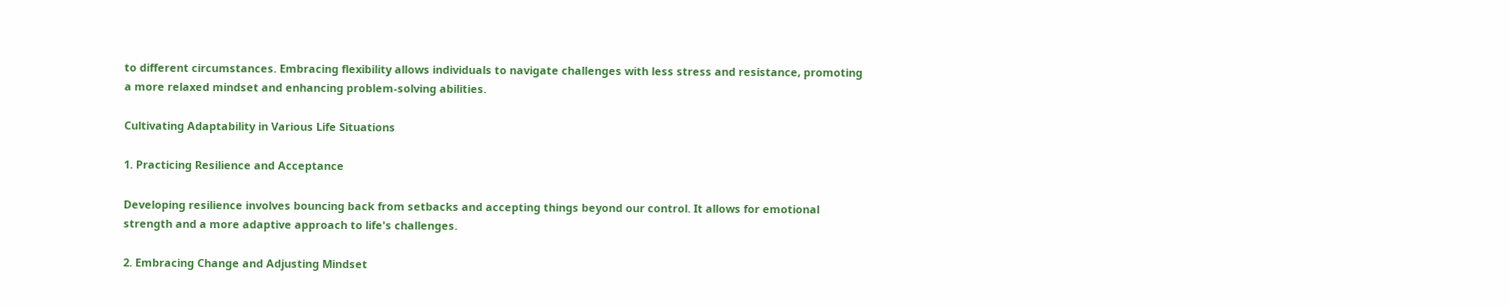to different circumstances. Embracing flexibility allows individuals to navigate challenges with less stress and resistance, promoting a more relaxed mindset and enhancing problem-solving abilities.

Cultivating Adaptability in Various Life Situations

1. Practicing Resilience and Acceptance

Developing resilience involves bouncing back from setbacks and accepting things beyond our control. It allows for emotional strength and a more adaptive approach to life's challenges.

2. Embracing Change and Adjusting Mindset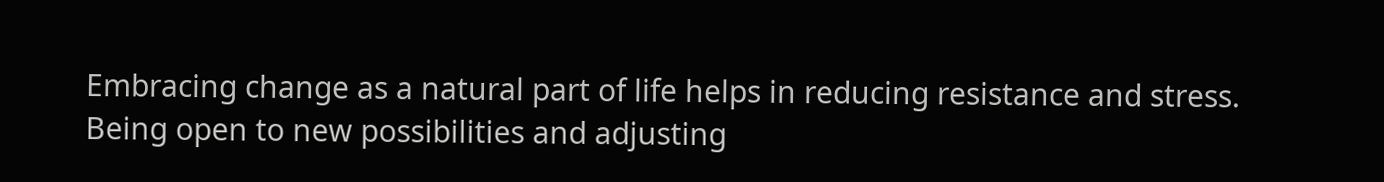Embracing change as a natural part of life helps in reducing resistance and stress. Being open to new possibilities and adjusting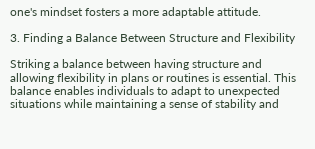one's mindset fosters a more adaptable attitude.

3. Finding a Balance Between Structure and Flexibility

Striking a balance between having structure and allowing flexibility in plans or routines is essential. This balance enables individuals to adapt to unexpected situations while maintaining a sense of stability and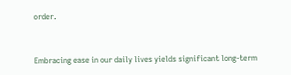order.


Embracing ease in our daily lives yields significant long-term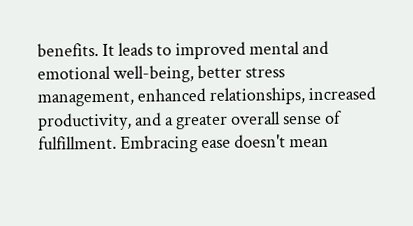benefits. It leads to improved mental and emotional well-being, better stress management, enhanced relationships, increased productivity, and a greater overall sense of fulfillment. Embracing ease doesn't mean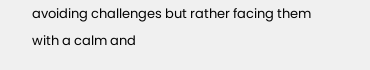avoiding challenges but rather facing them with a calm and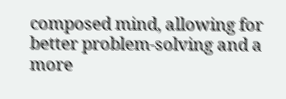composed mind, allowing for better problem-solving and a more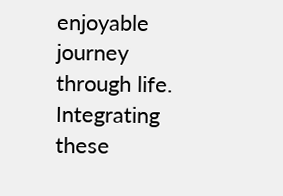enjoyable journey through life. Integrating these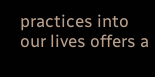practices into our lives offers a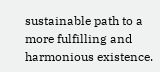sustainable path to a more fulfilling and harmonious existence.